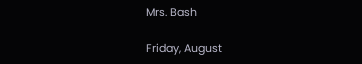Mrs. Bash

Friday, August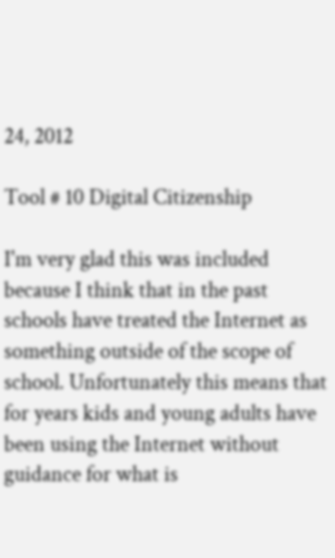24, 2012

Tool # 10 Digital Citizenship

I'm very glad this was included because I think that in the past schools have treated the Internet as something outside of the scope of school. Unfortunately this means that for years kids and young adults have been using the Internet without guidance for what is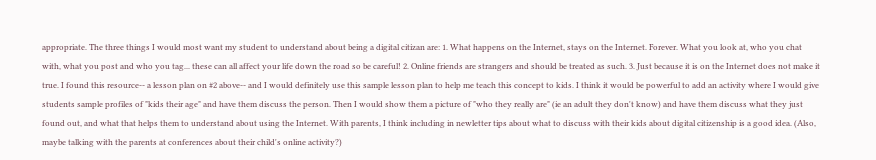appropriate. The three things I would most want my student to understand about being a digital citizan are: 1. What happens on the Internet, stays on the Internet. Forever. What you look at, who you chat with, what you post and who you tag... these can all affect your life down the road so be careful! 2. Online friends are strangers and should be treated as such. 3. Just because it is on the Internet does not make it true. I found this resource-- a lesson plan on #2 above-- and I would definitely use this sample lesson plan to help me teach this concept to kids. I think it would be powerful to add an activity where I would give students sample profiles of "kids their age" and have them discuss the person. Then I would show them a picture of "who they really are" (ie an adult they don't know) and have them discuss what they just found out, and what that helps them to understand about using the Internet. With parents, I think including in newletter tips about what to discuss with their kids about digital citizenship is a good idea. (Also, maybe talking with the parents at conferences about their child's online activity?)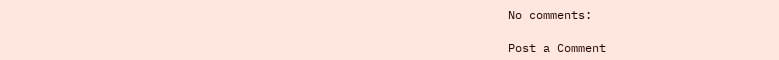No comments:

Post a Comment